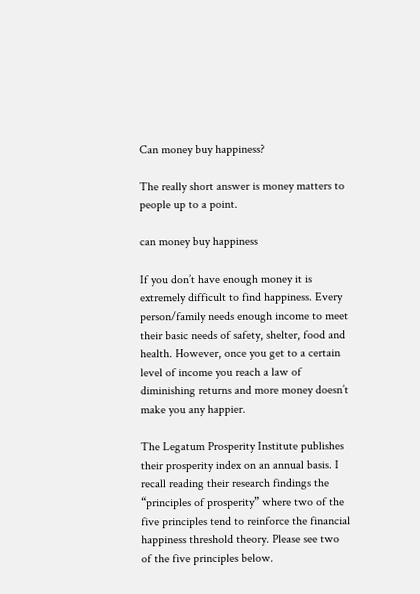Can money buy happiness?

The really short answer is money matters to people up to a point.

can money buy happiness

If you don’t have enough money it is extremely difficult to find happiness. Every person/family needs enough income to meet their basic needs of safety, shelter, food and health. However, once you get to a certain level of income you reach a law of diminishing returns and more money doesn’t make you any happier.

The Legatum Prosperity Institute publishes their prosperity index on an annual basis. I recall reading their research findings the “principles of prosperity” where two of the five principles tend to reinforce the financial happiness threshold theory. Please see two of the five principles below.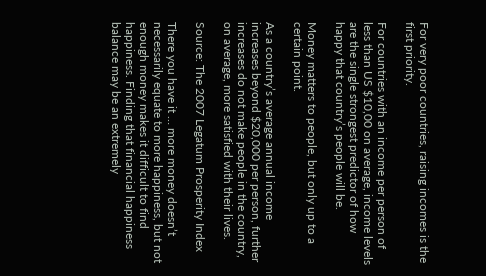For very poor countries, raising incomes is the first priority.

For countries with an income per person of less than US $10,00 on average, income levels are the single strongest predictor of how happy that country’s people will be.

Money matters to people, but only up to a certain point.

As a country’s average annual income increases beyond $20,000 per person, further increases do not make people in the country, on average, more satisfied with their lives.

Source: The 2007 Legatum Prosperity Index

There you have it … more money doesn’t necessarily equate to more happiness, but not enough money makes it difficult to find happiness. Finding that financial happiness balance may be an extremely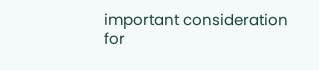important consideration for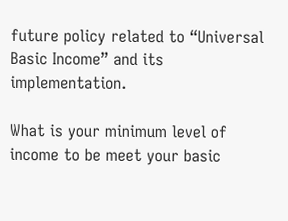future policy related to “Universal Basic Income” and its implementation.

What is your minimum level of income to be meet your basic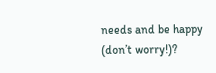needs and be happy (don’t worry!)?